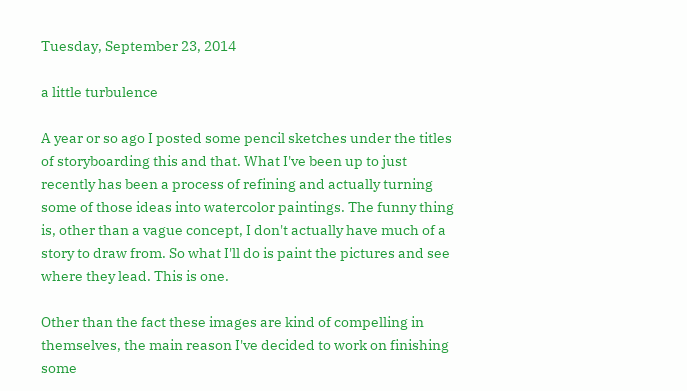Tuesday, September 23, 2014

a little turbulence

A year or so ago I posted some pencil sketches under the titles of storyboarding this and that. What I've been up to just recently has been a process of refining and actually turning some of those ideas into watercolor paintings. The funny thing is, other than a vague concept, I don't actually have much of a story to draw from. So what I'll do is paint the pictures and see where they lead. This is one.

Other than the fact these images are kind of compelling in themselves, the main reason I've decided to work on finishing some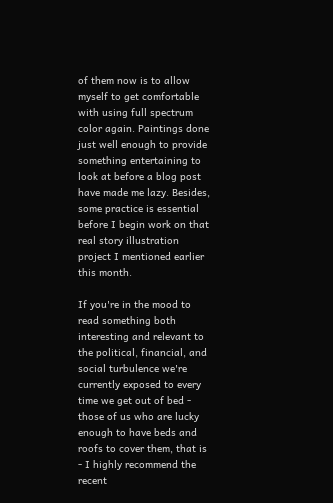of them now is to allow myself to get comfortable with using full spectrum color again. Paintings done just well enough to provide something entertaining to look at before a blog post have made me lazy. Besides, some practice is essential before I begin work on that real story illustration project I mentioned earlier this month.

If you're in the mood to read something both interesting and relevant to the political, financial, and social turbulence we're currently exposed to every time we get out of bed - those of us who are lucky enough to have beds and roofs to cover them, that is - I highly recommend the recent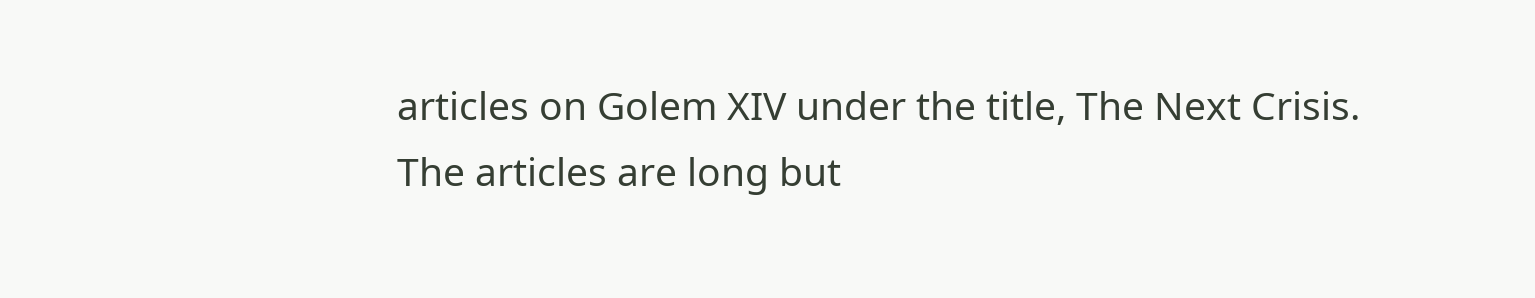articles on Golem XIV under the title, The Next Crisis. The articles are long but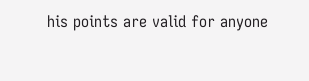his points are valid for anyone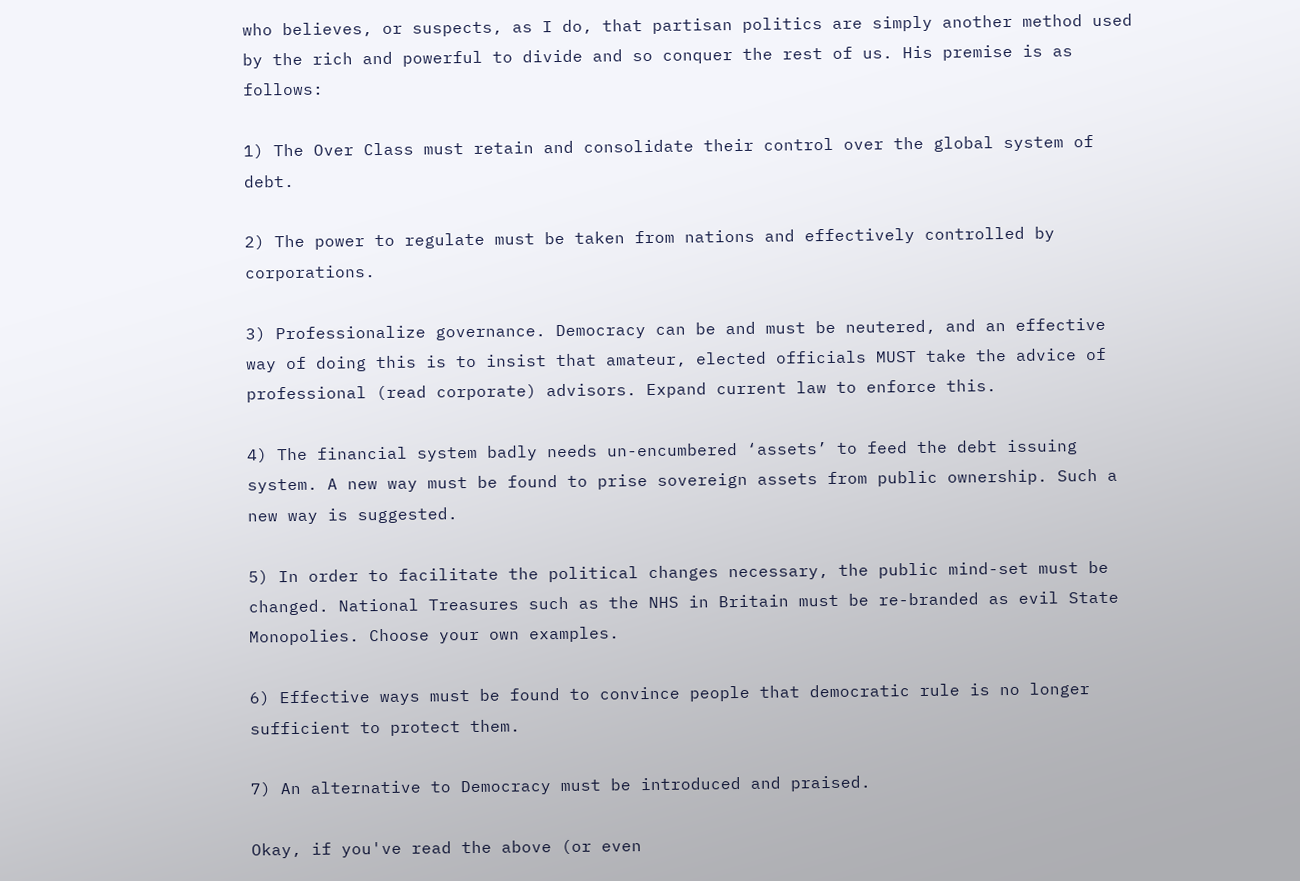who believes, or suspects, as I do, that partisan politics are simply another method used by the rich and powerful to divide and so conquer the rest of us. His premise is as follows:

1) The Over Class must retain and consolidate their control over the global system of debt.

2) The power to regulate must be taken from nations and effectively controlled by corporations.

3) Professionalize governance. Democracy can be and must be neutered, and an effective way of doing this is to insist that amateur, elected officials MUST take the advice of professional (read corporate) advisors. Expand current law to enforce this.

4) The financial system badly needs un-encumbered ‘assets’ to feed the debt issuing system. A new way must be found to prise sovereign assets from public ownership. Such a new way is suggested.

5) In order to facilitate the political changes necessary, the public mind-set must be changed. National Treasures such as the NHS in Britain must be re-branded as evil State Monopolies. Choose your own examples.

6) Effective ways must be found to convince people that democratic rule is no longer sufficient to protect them.

7) An alternative to Democracy must be introduced and praised.

Okay, if you've read the above (or even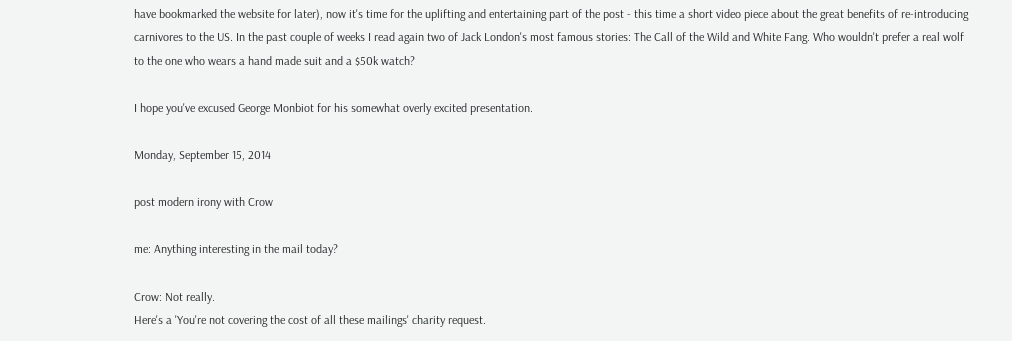have bookmarked the website for later), now it's time for the uplifting and entertaining part of the post - this time a short video piece about the great benefits of re-introducing carnivores to the US. In the past couple of weeks I read again two of Jack London's most famous stories: The Call of the Wild and White Fang. Who wouldn't prefer a real wolf to the one who wears a hand made suit and a $50k watch?

I hope you've excused George Monbiot for his somewhat overly excited presentation.

Monday, September 15, 2014

post modern irony with Crow

me: Anything interesting in the mail today?

Crow: Not really.
Here's a 'You're not covering the cost of all these mailings' charity request.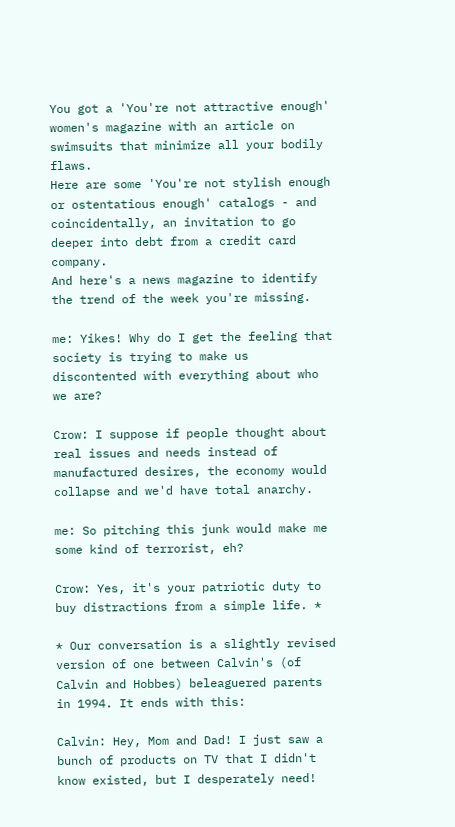You got a 'You're not attractive enough' women's magazine with an article on swimsuits that minimize all your bodily flaws.
Here are some 'You're not stylish enough or ostentatious enough' catalogs - and coincidentally, an invitation to go deeper into debt from a credit card company.
And here's a news magazine to identify the trend of the week you're missing.

me: Yikes! Why do I get the feeling that society is trying to make us discontented with everything about who we are?

Crow: I suppose if people thought about real issues and needs instead of manufactured desires, the economy would collapse and we'd have total anarchy.

me: So pitching this junk would make me some kind of terrorist, eh?

Crow: Yes, it's your patriotic duty to buy distractions from a simple life. *

* Our conversation is a slightly revised version of one between Calvin's (of Calvin and Hobbes) beleaguered parents in 1994. It ends with this:

Calvin: Hey, Mom and Dad! I just saw a bunch of products on TV that I didn't know existed, but I desperately need!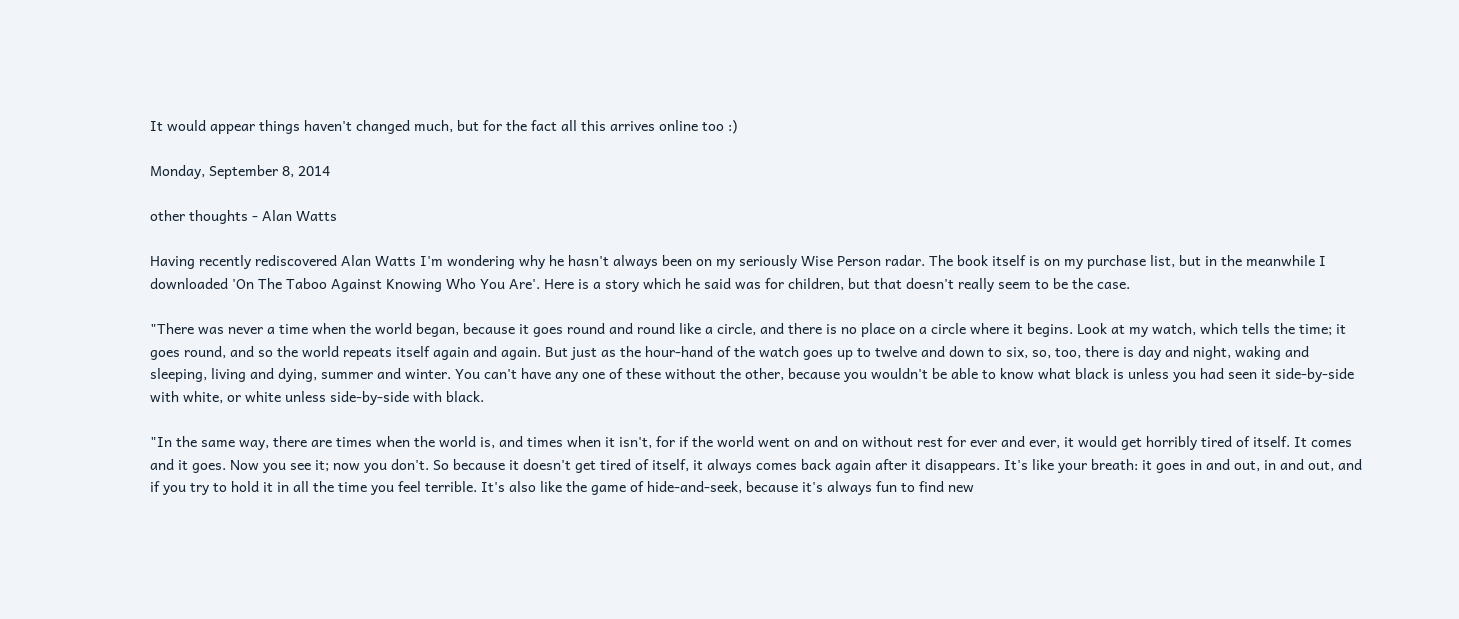It would appear things haven't changed much, but for the fact all this arrives online too :)

Monday, September 8, 2014

other thoughts - Alan Watts

Having recently rediscovered Alan Watts I'm wondering why he hasn't always been on my seriously Wise Person radar. The book itself is on my purchase list, but in the meanwhile I downloaded 'On The Taboo Against Knowing Who You Are'. Here is a story which he said was for children, but that doesn't really seem to be the case.

"There was never a time when the world began, because it goes round and round like a circle, and there is no place on a circle where it begins. Look at my watch, which tells the time; it goes round, and so the world repeats itself again and again. But just as the hour-hand of the watch goes up to twelve and down to six, so, too, there is day and night, waking and sleeping, living and dying, summer and winter. You can't have any one of these without the other, because you wouldn't be able to know what black is unless you had seen it side-by-side with white, or white unless side-by-side with black.

"In the same way, there are times when the world is, and times when it isn't, for if the world went on and on without rest for ever and ever, it would get horribly tired of itself. It comes and it goes. Now you see it; now you don't. So because it doesn't get tired of itself, it always comes back again after it disappears. It's like your breath: it goes in and out, in and out, and if you try to hold it in all the time you feel terrible. It's also like the game of hide-and-seek, because it's always fun to find new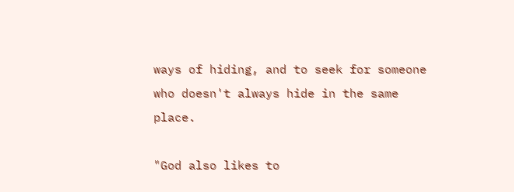ways of hiding, and to seek for someone who doesn't always hide in the same place.

"God also likes to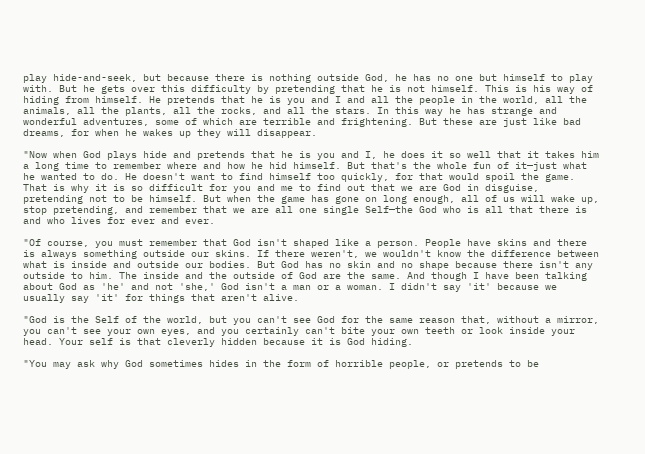play hide-and-seek, but because there is nothing outside God, he has no one but himself to play with. But he gets over this difficulty by pretending that he is not himself. This is his way of hiding from himself. He pretends that he is you and I and all the people in the world, all the animals, all the plants, all the rocks, and all the stars. In this way he has strange and wonderful adventures, some of which are terrible and frightening. But these are just like bad dreams, for when he wakes up they will disappear.

"Now when God plays hide and pretends that he is you and I, he does it so well that it takes him a long time to remember where and how he hid himself. But that's the whole fun of it—just what he wanted to do. He doesn't want to find himself too quickly, for that would spoil the game. That is why it is so difficult for you and me to find out that we are God in disguise, pretending not to be himself. But when the game has gone on long enough, all of us will wake up, stop pretending, and remember that we are all one single Self—the God who is all that there is and who lives for ever and ever.

"Of course, you must remember that God isn't shaped like a person. People have skins and there is always something outside our skins. If there weren't, we wouldn't know the difference between what is inside and outside our bodies. But God has no skin and no shape because there isn't any outside to him. The inside and the outside of God are the same. And though I have been talking about God as 'he' and not 'she,' God isn't a man or a woman. I didn't say 'it' because we usually say 'it' for things that aren't alive.

"God is the Self of the world, but you can't see God for the same reason that, without a mirror, you can't see your own eyes, and you certainly can't bite your own teeth or look inside your head. Your self is that cleverly hidden because it is God hiding.

"You may ask why God sometimes hides in the form of horrible people, or pretends to be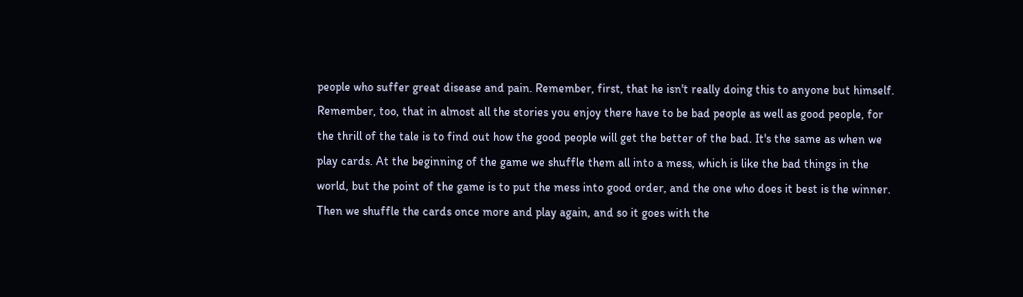people who suffer great disease and pain. Remember, first, that he isn't really doing this to anyone but himself.
Remember, too, that in almost all the stories you enjoy there have to be bad people as well as good people, for the thrill of the tale is to find out how the good people will get the better of the bad. It's the same as when we play cards. At the beginning of the game we shuffle them all into a mess, which is like the bad things in the world, but the point of the game is to put the mess into good order, and the one who does it best is the winner. Then we shuffle the cards once more and play again, and so it goes with the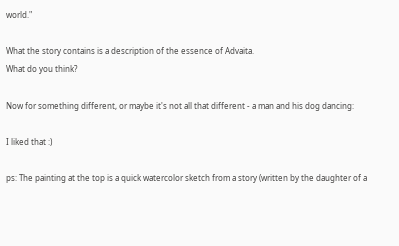world."

What the story contains is a description of the essence of Advaita.
What do you think?

Now for something different, or maybe it's not all that different - a man and his dog dancing:

I liked that :)

ps: The painting at the top is a quick watercolor sketch from a story (written by the daughter of a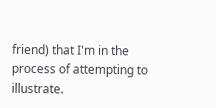friend) that I'm in the process of attempting to illustrate.